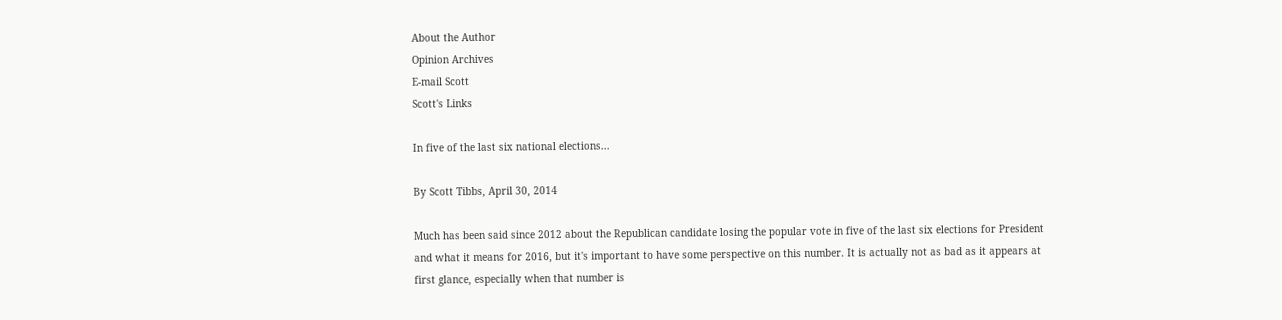About the Author
Opinion Archives
E-mail Scott
Scott's Links

In five of the last six national elections...

By Scott Tibbs, April 30, 2014

Much has been said since 2012 about the Republican candidate losing the popular vote in five of the last six elections for President and what it means for 2016, but it's important to have some perspective on this number. It is actually not as bad as it appears at first glance, especially when that number is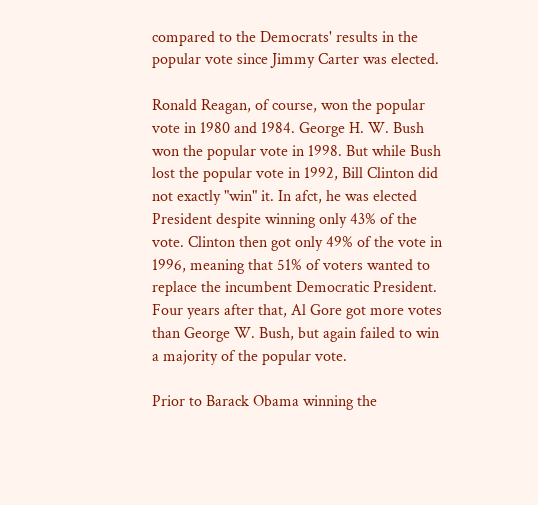compared to the Democrats' results in the popular vote since Jimmy Carter was elected.

Ronald Reagan, of course, won the popular vote in 1980 and 1984. George H. W. Bush won the popular vote in 1998. But while Bush lost the popular vote in 1992, Bill Clinton did not exactly "win" it. In afct, he was elected President despite winning only 43% of the vote. Clinton then got only 49% of the vote in 1996, meaning that 51% of voters wanted to replace the incumbent Democratic President. Four years after that, Al Gore got more votes than George W. Bush, but again failed to win a majority of the popular vote.

Prior to Barack Obama winning the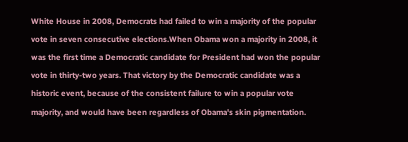White House in 2008, Democrats had failed to win a majority of the popular vote in seven consecutive elections.When Obama won a majority in 2008, it was the first time a Democratic candidate for President had won the popular vote in thirty-two years. That victory by the Democratic candidate was a historic event, because of the consistent failure to win a popular vote majority, and would have been regardless of Obama's skin pigmentation.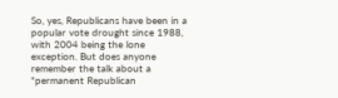So, yes, Republicans have been in a popular vote drought since 1988, with 2004 being the lone exception. But does anyone remember the talk about a "permanent Republican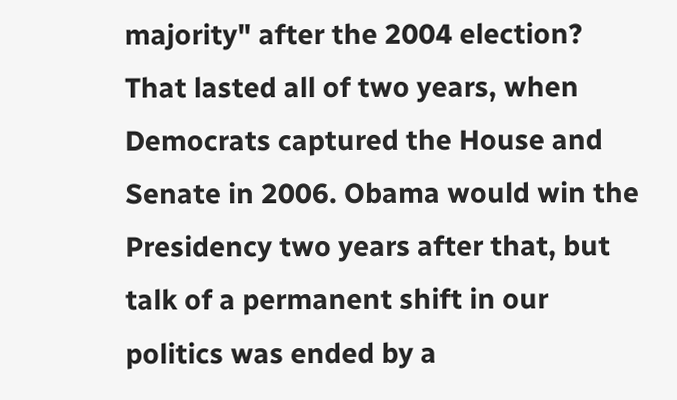majority" after the 2004 election? That lasted all of two years, when Democrats captured the House and Senate in 2006. Obama would win the Presidency two years after that, but talk of a permanent shift in our politics was ended by a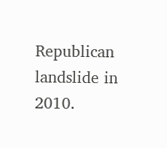Republican landslide in 2010.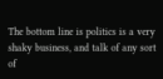The bottom line is politics is a very shaky business, and talk of any sort of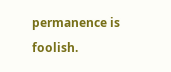permanence is foolish.